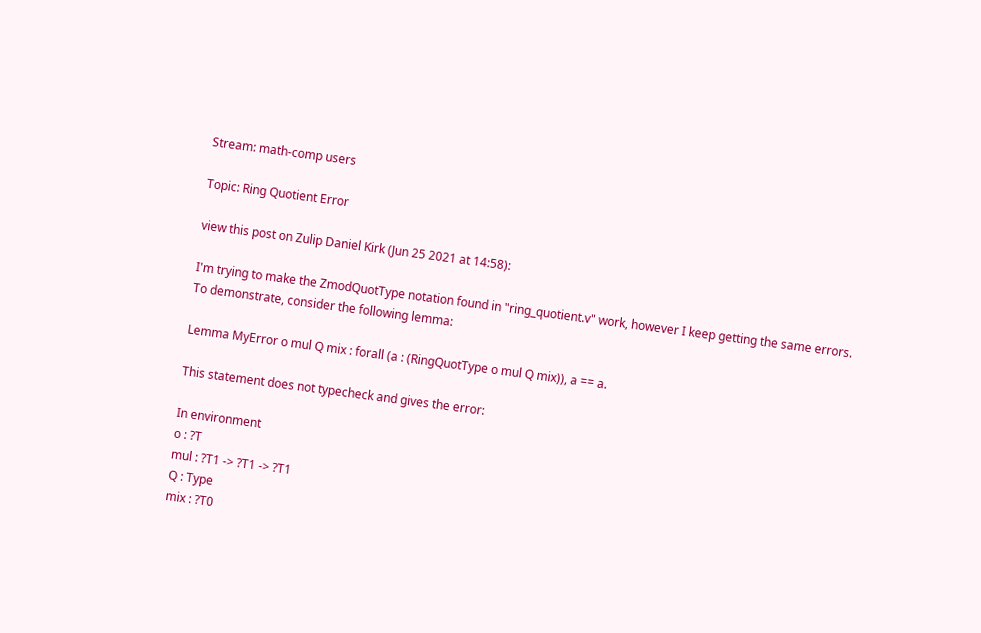Stream: math-comp users

Topic: Ring Quotient Error

view this post on Zulip Daniel Kirk (Jun 25 2021 at 14:58):

I'm trying to make the ZmodQuotType notation found in "ring_quotient.v" work, however I keep getting the same errors.
To demonstrate, consider the following lemma:

Lemma MyError o mul Q mix : forall (a : (RingQuotType o mul Q mix)), a == a.

This statement does not typecheck and gives the error:

In environment
o : ?T
mul : ?T1 -> ?T1 -> ?T1
Q : Type
mix : ?T0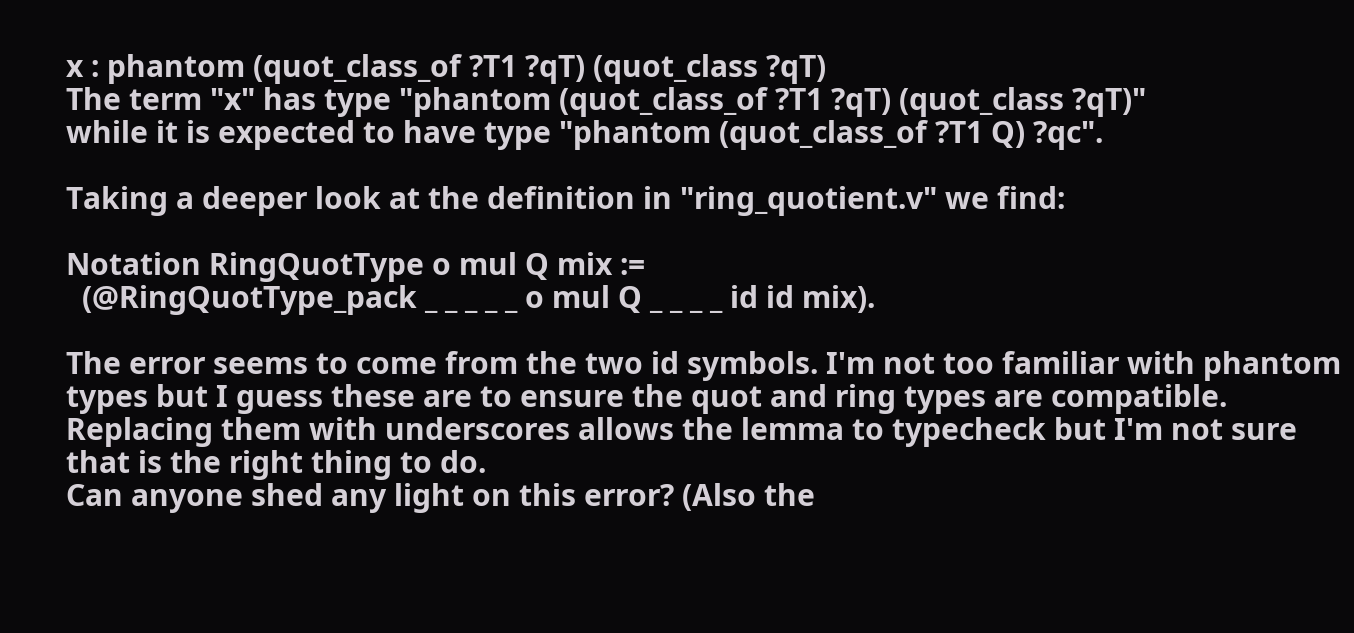x : phantom (quot_class_of ?T1 ?qT) (quot_class ?qT)
The term "x" has type "phantom (quot_class_of ?T1 ?qT) (quot_class ?qT)"
while it is expected to have type "phantom (quot_class_of ?T1 Q) ?qc".

Taking a deeper look at the definition in "ring_quotient.v" we find:

Notation RingQuotType o mul Q mix :=
  (@RingQuotType_pack _ _ _ _ _ o mul Q _ _ _ _ id id mix).

The error seems to come from the two id symbols. I'm not too familiar with phantom types but I guess these are to ensure the quot and ring types are compatible. Replacing them with underscores allows the lemma to typecheck but I'm not sure that is the right thing to do.
Can anyone shed any light on this error? (Also the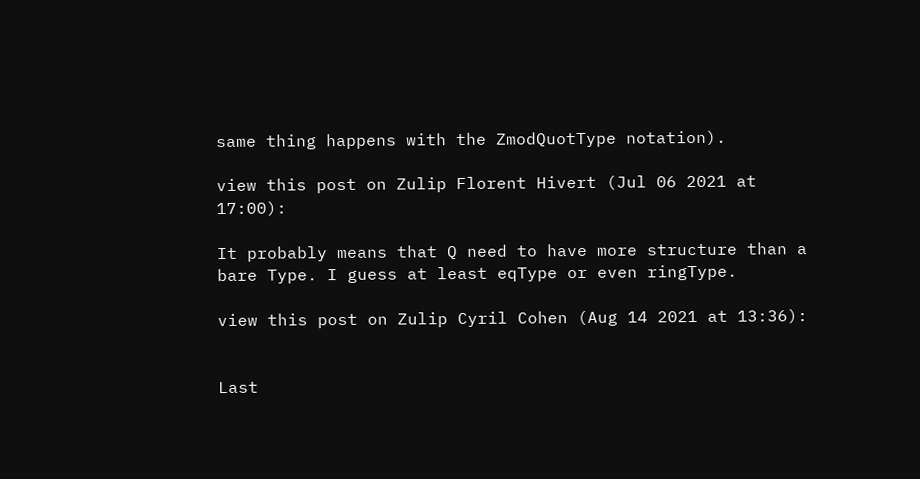same thing happens with the ZmodQuotType notation).

view this post on Zulip Florent Hivert (Jul 06 2021 at 17:00):

It probably means that Q need to have more structure than a bare Type. I guess at least eqType or even ringType.

view this post on Zulip Cyril Cohen (Aug 14 2021 at 13:36):


Last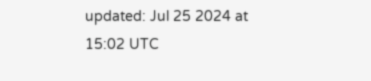updated: Jul 25 2024 at 15:02 UTC